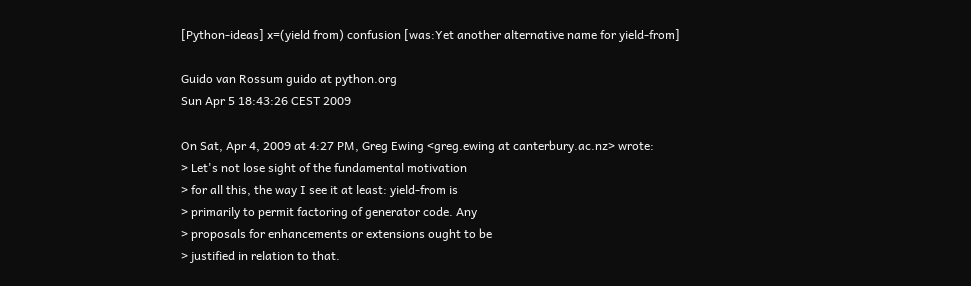[Python-ideas] x=(yield from) confusion [was:Yet another alternative name for yield-from]

Guido van Rossum guido at python.org
Sun Apr 5 18:43:26 CEST 2009

On Sat, Apr 4, 2009 at 4:27 PM, Greg Ewing <greg.ewing at canterbury.ac.nz> wrote:
> Let's not lose sight of the fundamental motivation
> for all this, the way I see it at least: yield-from is
> primarily to permit factoring of generator code. Any
> proposals for enhancements or extensions ought to be
> justified in relation to that.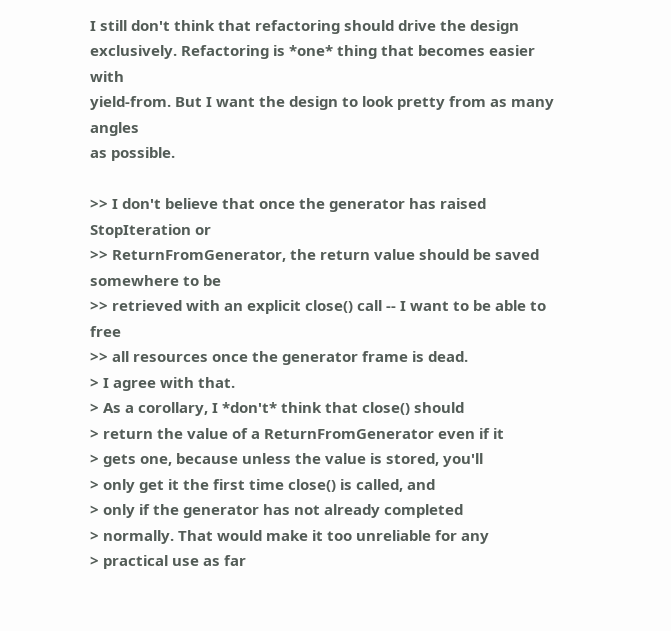I still don't think that refactoring should drive the design
exclusively. Refactoring is *one* thing that becomes easier with
yield-from. But I want the design to look pretty from as many angles
as possible.

>> I don't believe that once the generator has raised StopIteration or
>> ReturnFromGenerator, the return value should be saved somewhere to be
>> retrieved with an explicit close() call -- I want to be able to free
>> all resources once the generator frame is dead.
> I agree with that.
> As a corollary, I *don't* think that close() should
> return the value of a ReturnFromGenerator even if it
> gets one, because unless the value is stored, you'll
> only get it the first time close() is called, and
> only if the generator has not already completed
> normally. That would make it too unreliable for any
> practical use as far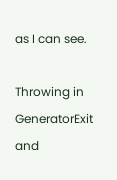as I can see.

Throwing in GeneratorExit and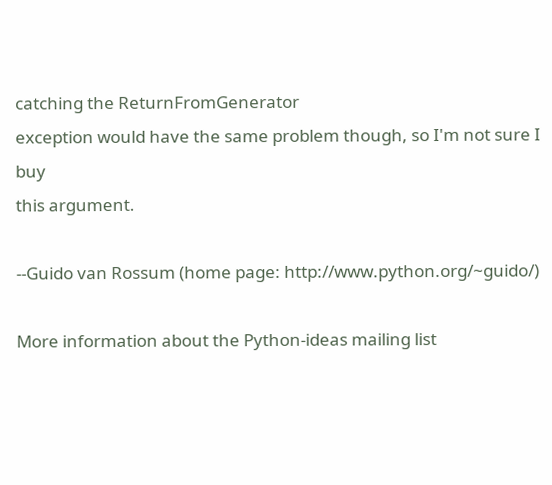catching the ReturnFromGenerator
exception would have the same problem though, so I'm not sure I buy
this argument.

--Guido van Rossum (home page: http://www.python.org/~guido/)

More information about the Python-ideas mailing list